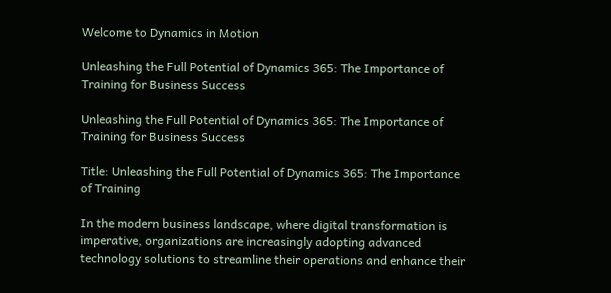Welcome to Dynamics in Motion

Unleashing the Full Potential of Dynamics 365: The Importance of Training for Business Success

Unleashing the Full Potential of Dynamics 365: The Importance of Training for Business Success

Title: Unleashing the Full Potential of Dynamics 365: The Importance of Training

In the modern business landscape, where digital transformation is imperative, organizations are increasingly adopting advanced technology solutions to streamline their operations and enhance their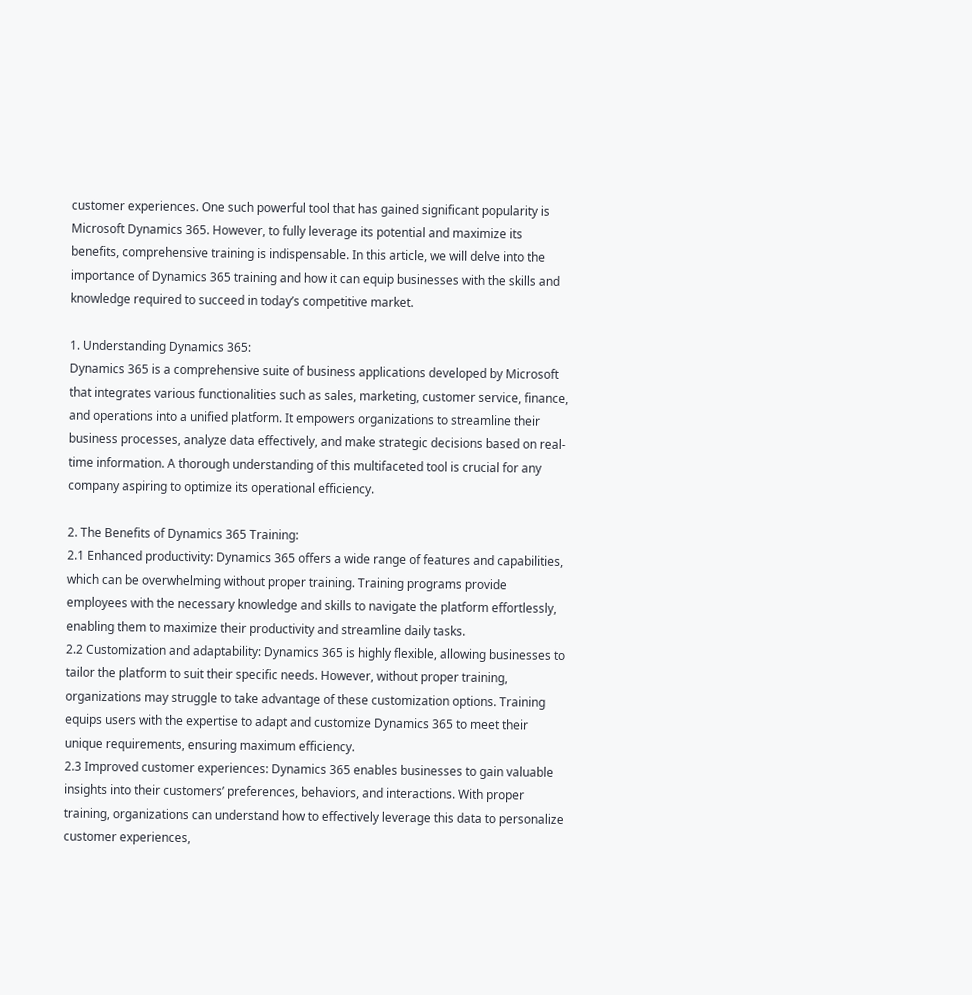customer experiences. One such powerful tool that has gained significant popularity is Microsoft Dynamics 365. However, to fully leverage its potential and maximize its benefits, comprehensive training is indispensable. In this article, we will delve into the importance of Dynamics 365 training and how it can equip businesses with the skills and knowledge required to succeed in today’s competitive market.

1. Understanding Dynamics 365:
Dynamics 365 is a comprehensive suite of business applications developed by Microsoft that integrates various functionalities such as sales, marketing, customer service, finance, and operations into a unified platform. It empowers organizations to streamline their business processes, analyze data effectively, and make strategic decisions based on real-time information. A thorough understanding of this multifaceted tool is crucial for any company aspiring to optimize its operational efficiency.

2. The Benefits of Dynamics 365 Training:
2.1 Enhanced productivity: Dynamics 365 offers a wide range of features and capabilities, which can be overwhelming without proper training. Training programs provide employees with the necessary knowledge and skills to navigate the platform effortlessly, enabling them to maximize their productivity and streamline daily tasks.
2.2 Customization and adaptability: Dynamics 365 is highly flexible, allowing businesses to tailor the platform to suit their specific needs. However, without proper training, organizations may struggle to take advantage of these customization options. Training equips users with the expertise to adapt and customize Dynamics 365 to meet their unique requirements, ensuring maximum efficiency.
2.3 Improved customer experiences: Dynamics 365 enables businesses to gain valuable insights into their customers’ preferences, behaviors, and interactions. With proper training, organizations can understand how to effectively leverage this data to personalize customer experiences,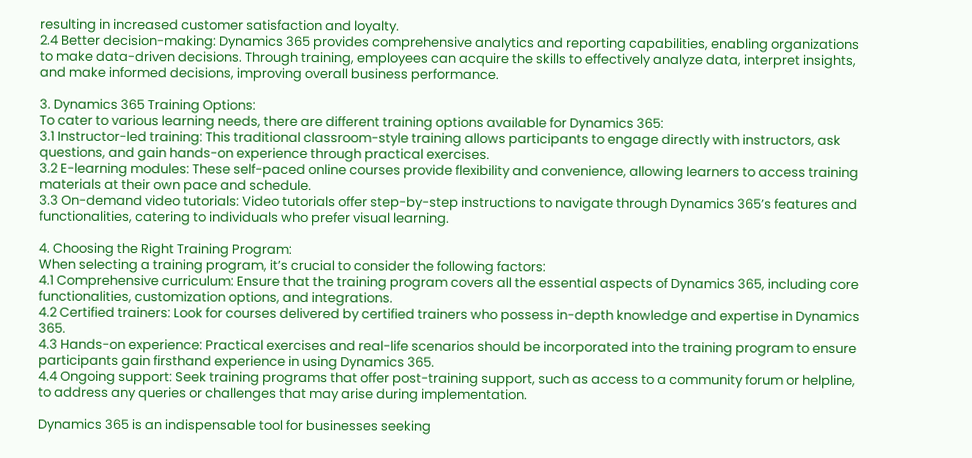resulting in increased customer satisfaction and loyalty.
2.4 Better decision-making: Dynamics 365 provides comprehensive analytics and reporting capabilities, enabling organizations to make data-driven decisions. Through training, employees can acquire the skills to effectively analyze data, interpret insights, and make informed decisions, improving overall business performance.

3. Dynamics 365 Training Options:
To cater to various learning needs, there are different training options available for Dynamics 365:
3.1 Instructor-led training: This traditional classroom-style training allows participants to engage directly with instructors, ask questions, and gain hands-on experience through practical exercises.
3.2 E-learning modules: These self-paced online courses provide flexibility and convenience, allowing learners to access training materials at their own pace and schedule.
3.3 On-demand video tutorials: Video tutorials offer step-by-step instructions to navigate through Dynamics 365’s features and functionalities, catering to individuals who prefer visual learning.

4. Choosing the Right Training Program:
When selecting a training program, it’s crucial to consider the following factors:
4.1 Comprehensive curriculum: Ensure that the training program covers all the essential aspects of Dynamics 365, including core functionalities, customization options, and integrations.
4.2 Certified trainers: Look for courses delivered by certified trainers who possess in-depth knowledge and expertise in Dynamics 365.
4.3 Hands-on experience: Practical exercises and real-life scenarios should be incorporated into the training program to ensure participants gain firsthand experience in using Dynamics 365.
4.4 Ongoing support: Seek training programs that offer post-training support, such as access to a community forum or helpline, to address any queries or challenges that may arise during implementation.

Dynamics 365 is an indispensable tool for businesses seeking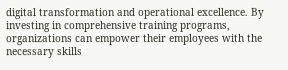digital transformation and operational excellence. By investing in comprehensive training programs, organizations can empower their employees with the necessary skills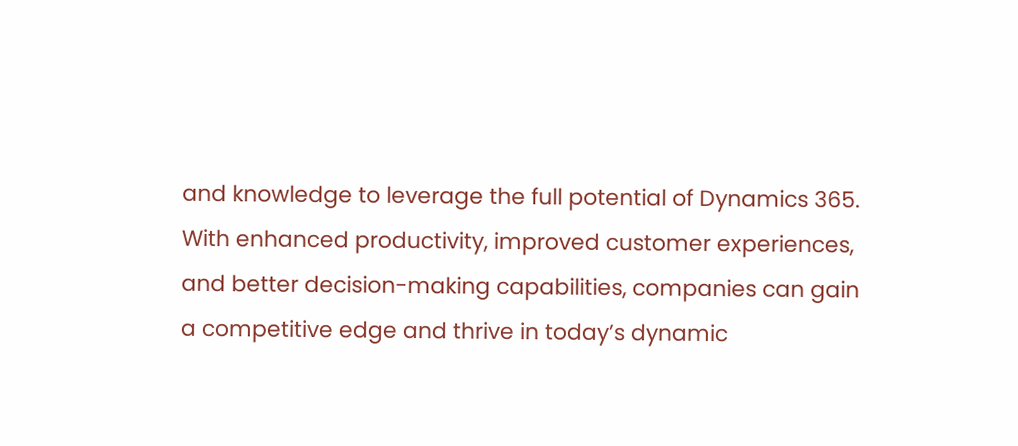and knowledge to leverage the full potential of Dynamics 365. With enhanced productivity, improved customer experiences, and better decision-making capabilities, companies can gain a competitive edge and thrive in today’s dynamic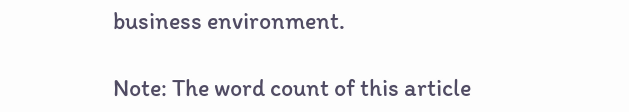business environment.

Note: The word count of this article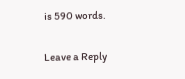is 590 words.

Leave a Reply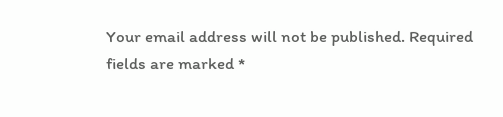Your email address will not be published. Required fields are marked *